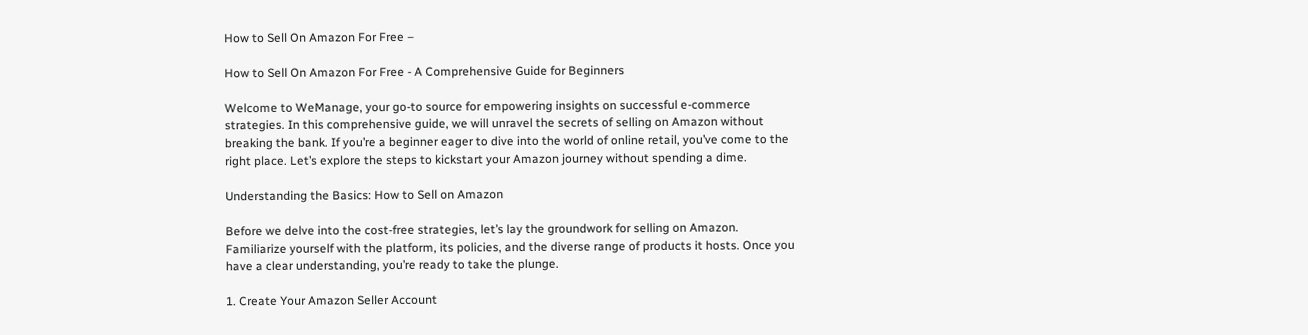How to Sell On Amazon For Free –

How to Sell On Amazon For Free - A Comprehensive Guide for Beginners

Welcome to WeManage, your go-to source for empowering insights on successful e-commerce strategies. In this comprehensive guide, we will unravel the secrets of selling on Amazon without breaking the bank. If you’re a beginner eager to dive into the world of online retail, you’ve come to the right place. Let’s explore the steps to kickstart your Amazon journey without spending a dime.

Understanding the Basics: How to Sell on Amazon

Before we delve into the cost-free strategies, let’s lay the groundwork for selling on Amazon. Familiarize yourself with the platform, its policies, and the diverse range of products it hosts. Once you have a clear understanding, you’re ready to take the plunge.

1. Create Your Amazon Seller Account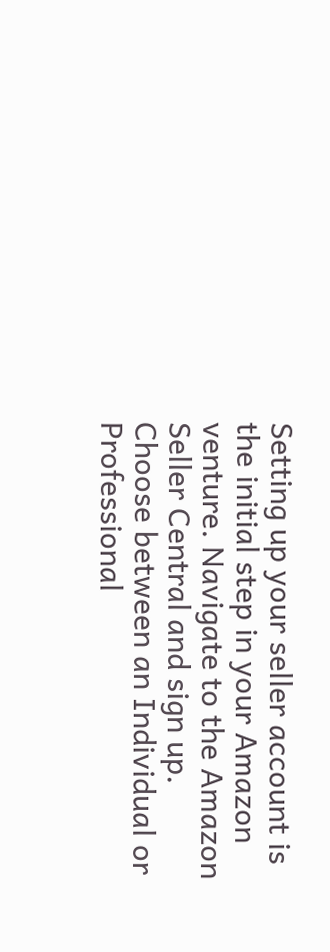Setting up your seller account is the initial step in your Amazon venture. Navigate to the Amazon Seller Central and sign up. Choose between an Individual or Professional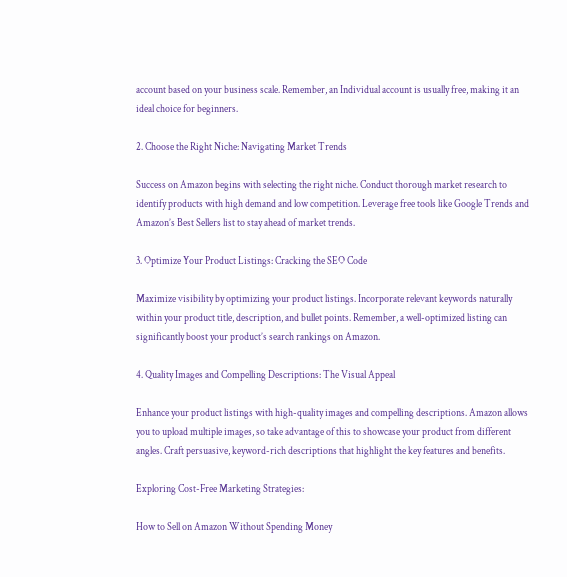account based on your business scale. Remember, an Individual account is usually free, making it an ideal choice for beginners.

2. Choose the Right Niche: Navigating Market Trends

Success on Amazon begins with selecting the right niche. Conduct thorough market research to identify products with high demand and low competition. Leverage free tools like Google Trends and Amazon’s Best Sellers list to stay ahead of market trends.

3. Optimize Your Product Listings: Cracking the SEO Code

Maximize visibility by optimizing your product listings. Incorporate relevant keywords naturally within your product title, description, and bullet points. Remember, a well-optimized listing can significantly boost your product’s search rankings on Amazon.

4. Quality Images and Compelling Descriptions: The Visual Appeal

Enhance your product listings with high-quality images and compelling descriptions. Amazon allows you to upload multiple images, so take advantage of this to showcase your product from different angles. Craft persuasive, keyword-rich descriptions that highlight the key features and benefits.

Exploring Cost-Free Marketing Strategies:

How to Sell on Amazon Without Spending Money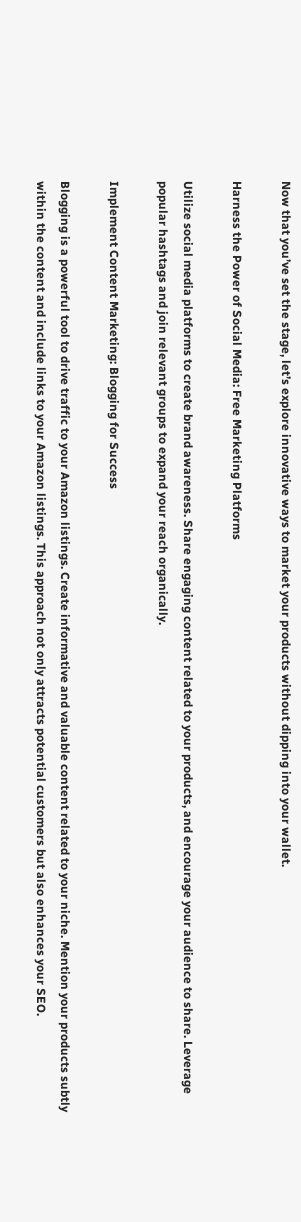Now that you’ve set the stage, let’s explore innovative ways to market your products without dipping into your wallet.

Harness the Power of Social Media: Free Marketing Platforms

Utilize social media platforms to create brand awareness. Share engaging content related to your products, and encourage your audience to share. Leverage popular hashtags and join relevant groups to expand your reach organically.

Implement Content Marketing: Blogging for Success

Blogging is a powerful tool to drive traffic to your Amazon listings. Create informative and valuable content related to your niche. Mention your products subtly within the content and include links to your Amazon listings. This approach not only attracts potential customers but also enhances your SEO.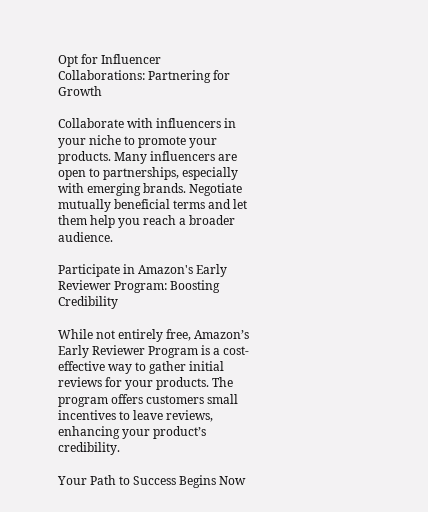Opt for Influencer Collaborations: Partnering for Growth

Collaborate with influencers in your niche to promote your products. Many influencers are open to partnerships, especially with emerging brands. Negotiate mutually beneficial terms and let them help you reach a broader audience.

Participate in Amazon's Early Reviewer Program: Boosting Credibility

While not entirely free, Amazon’s Early Reviewer Program is a cost-effective way to gather initial reviews for your products. The program offers customers small incentives to leave reviews, enhancing your product’s credibility.

Your Path to Success Begins Now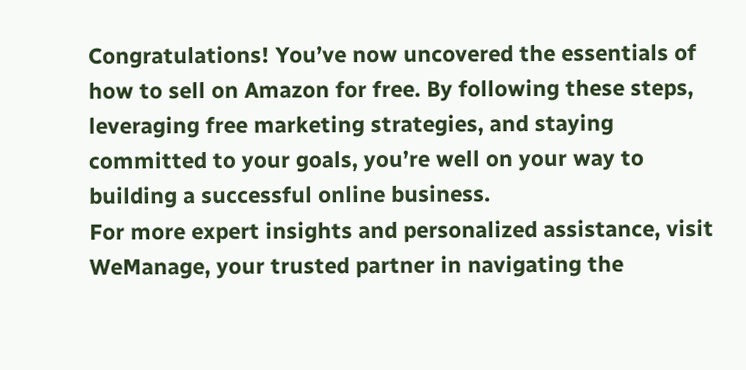Congratulations! You’ve now uncovered the essentials of how to sell on Amazon for free. By following these steps, leveraging free marketing strategies, and staying committed to your goals, you’re well on your way to building a successful online business.
For more expert insights and personalized assistance, visit WeManage, your trusted partner in navigating the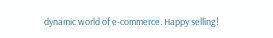dynamic world of e-commerce. Happy selling!